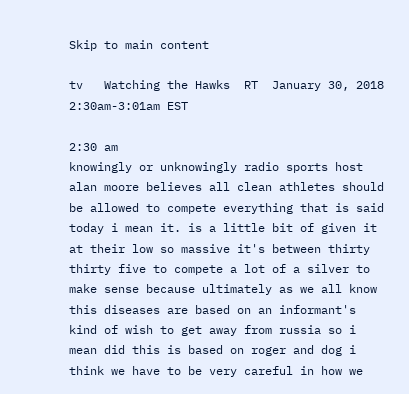Skip to main content

tv   Watching the Hawks  RT  January 30, 2018 2:30am-3:01am EST

2:30 am
knowingly or unknowingly radio sports host alan moore believes all clean athletes should be allowed to compete everything that is said today i mean it. is a little bit of given it at their low so massive it's between thirty thirty five to compete a lot of a silver to make sense because ultimately as we all know this diseases are based on an informant's kind of wish to get away from russia so i mean did this is based on roger and dog i think we have to be very careful in how we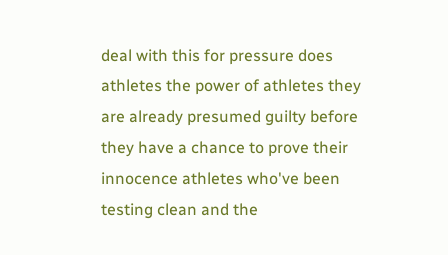deal with this for pressure does athletes the power of athletes they are already presumed guilty before they have a chance to prove their innocence athletes who've been testing clean and the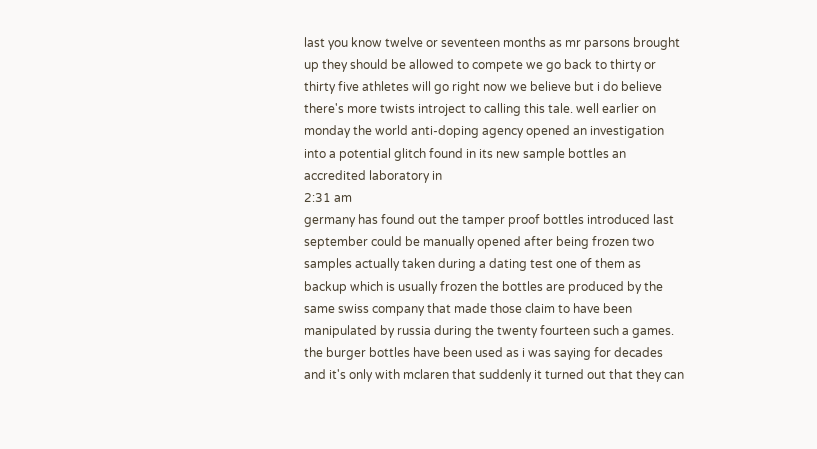last you know twelve or seventeen months as mr parsons brought up they should be allowed to compete we go back to thirty or thirty five athletes will go right now we believe but i do believe there's more twists introject to calling this tale. well earlier on monday the world anti-doping agency opened an investigation into a potential glitch found in its new sample bottles an accredited laboratory in
2:31 am
germany has found out the tamper proof bottles introduced last september could be manually opened after being frozen two samples actually taken during a dating test one of them as backup which is usually frozen the bottles are produced by the same swiss company that made those claim to have been manipulated by russia during the twenty fourteen such a games. the burger bottles have been used as i was saying for decades and it's only with mclaren that suddenly it turned out that they can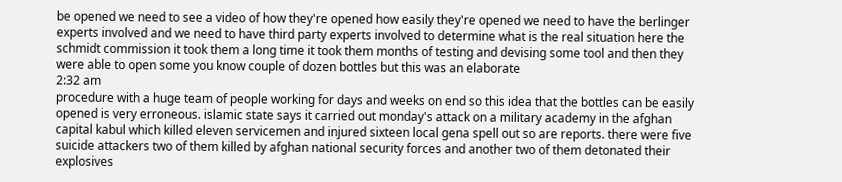be opened we need to see a video of how they're opened how easily they're opened we need to have the berlinger experts involved and we need to have third party experts involved to determine what is the real situation here the schmidt commission it took them a long time it took them months of testing and devising some tool and then they were able to open some you know couple of dozen bottles but this was an elaborate
2:32 am
procedure with a huge team of people working for days and weeks on end so this idea that the bottles can be easily opened is very erroneous. islamic state says it carried out monday's attack on a military academy in the afghan capital kabul which killed eleven servicemen and injured sixteen local gena spell out so are reports. there were five suicide attackers two of them killed by afghan national security forces and another two of them detonated their explosives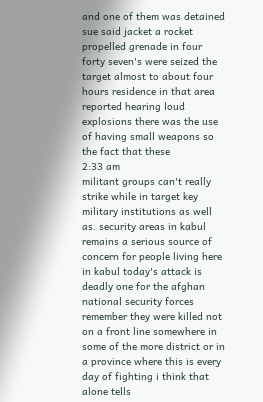and one of them was detained sue said jacket a rocket propelled grenade in four forty seven's were seized the target almost to about four hours residence in that area reported hearing loud explosions there was the use of having small weapons so the fact that these
2:33 am
militant groups can't really strike while in target key military institutions as well as. security areas in kabul remains a serious source of concern for people living here in kabul today's attack is deadly one for the afghan national security forces remember they were killed not on a front line somewhere in some of the more district or in a province where this is every day of fighting i think that alone tells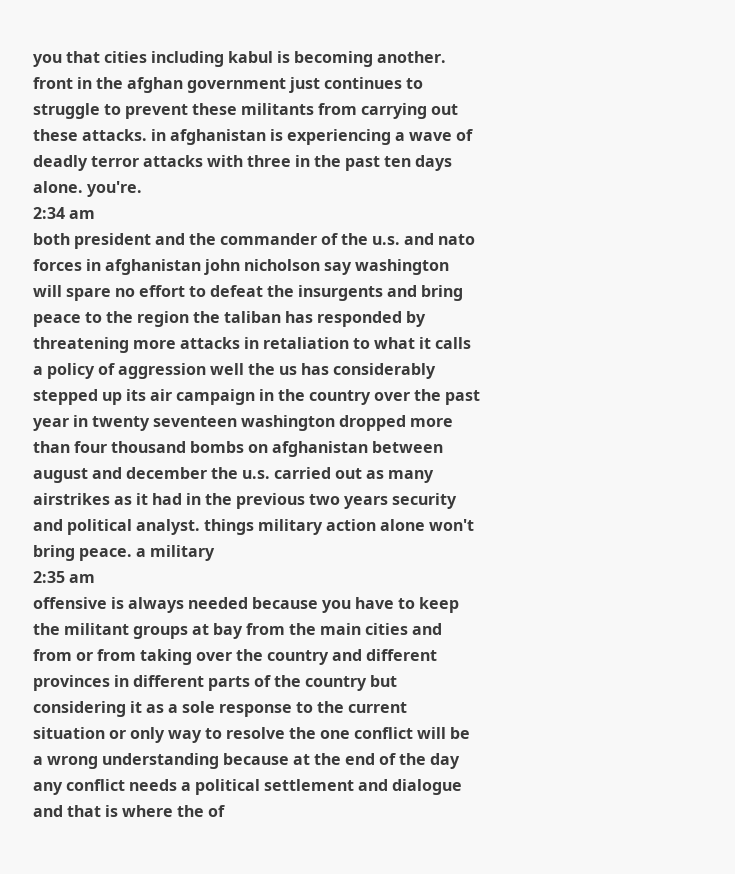you that cities including kabul is becoming another. front in the afghan government just continues to struggle to prevent these militants from carrying out these attacks. in afghanistan is experiencing a wave of deadly terror attacks with three in the past ten days alone. you're.
2:34 am
both president and the commander of the u.s. and nato forces in afghanistan john nicholson say washington will spare no effort to defeat the insurgents and bring peace to the region the taliban has responded by threatening more attacks in retaliation to what it calls a policy of aggression well the us has considerably stepped up its air campaign in the country over the past year in twenty seventeen washington dropped more than four thousand bombs on afghanistan between august and december the u.s. carried out as many airstrikes as it had in the previous two years security and political analyst. things military action alone won't bring peace. a military
2:35 am
offensive is always needed because you have to keep the militant groups at bay from the main cities and from or from taking over the country and different provinces in different parts of the country but considering it as a sole response to the current situation or only way to resolve the one conflict will be a wrong understanding because at the end of the day any conflict needs a political settlement and dialogue and that is where the of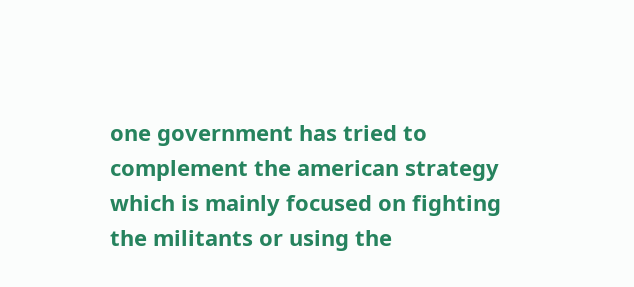one government has tried to complement the american strategy which is mainly focused on fighting the militants or using the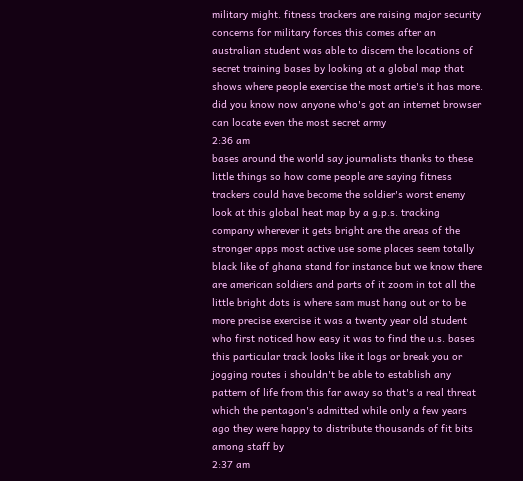military might. fitness trackers are raising major security concerns for military forces this comes after an australian student was able to discern the locations of secret training bases by looking at a global map that shows where people exercise the most artie's it has more. did you know now anyone who's got an internet browser can locate even the most secret army
2:36 am
bases around the world say journalists thanks to these little things so how come people are saying fitness trackers could have become the soldier's worst enemy look at this global heat map by a g.p.s. tracking company wherever it gets bright are the areas of the stronger apps most active use some places seem totally black like of ghana stand for instance but we know there are american soldiers and parts of it zoom in tot all the little bright dots is where sam must hang out or to be more precise exercise it was a twenty year old student who first noticed how easy it was to find the u.s. bases this particular track looks like it logs or break you or jogging routes i shouldn't be able to establish any pattern of life from this far away so that's a real threat which the pentagon's admitted while only a few years ago they were happy to distribute thousands of fit bits among staff by
2:37 am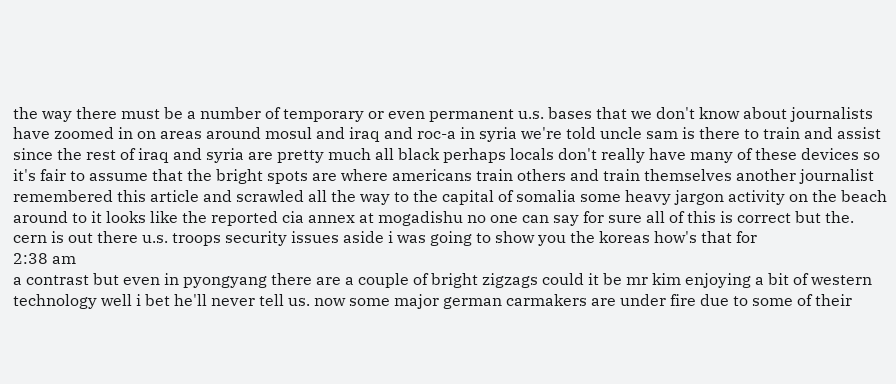the way there must be a number of temporary or even permanent u.s. bases that we don't know about journalists have zoomed in on areas around mosul and iraq and roc-a in syria we're told uncle sam is there to train and assist since the rest of iraq and syria are pretty much all black perhaps locals don't really have many of these devices so it's fair to assume that the bright spots are where americans train others and train themselves another journalist remembered this article and scrawled all the way to the capital of somalia some heavy jargon activity on the beach around to it looks like the reported cia annex at mogadishu no one can say for sure all of this is correct but the. cern is out there u.s. troops security issues aside i was going to show you the koreas how's that for
2:38 am
a contrast but even in pyongyang there are a couple of bright zigzags could it be mr kim enjoying a bit of western technology well i bet he'll never tell us. now some major german carmakers are under fire due to some of their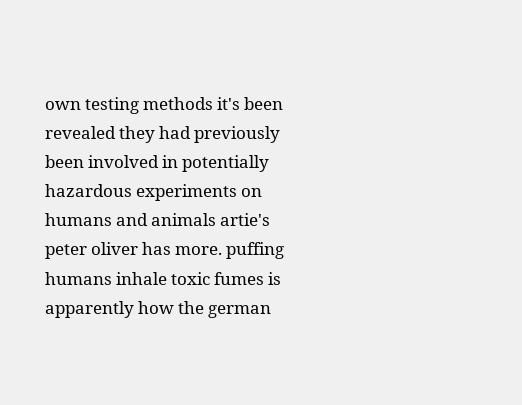own testing methods it's been revealed they had previously been involved in potentially hazardous experiments on humans and animals artie's peter oliver has more. puffing humans inhale toxic fumes is apparently how the german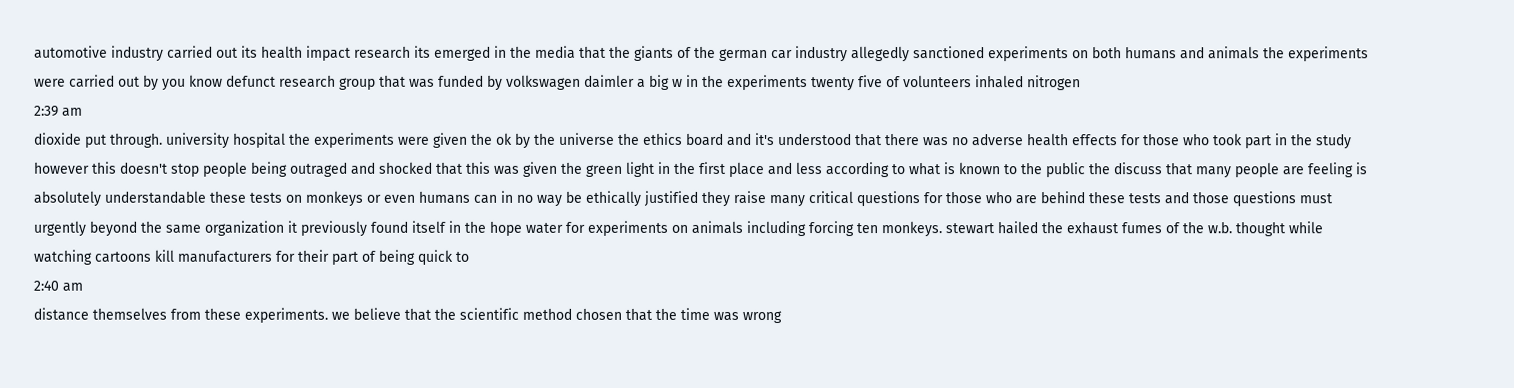automotive industry carried out its health impact research its emerged in the media that the giants of the german car industry allegedly sanctioned experiments on both humans and animals the experiments were carried out by you know defunct research group that was funded by volkswagen daimler a big w in the experiments twenty five of volunteers inhaled nitrogen
2:39 am
dioxide put through. university hospital the experiments were given the ok by the universe the ethics board and it's understood that there was no adverse health effects for those who took part in the study however this doesn't stop people being outraged and shocked that this was given the green light in the first place and less according to what is known to the public the discuss that many people are feeling is absolutely understandable these tests on monkeys or even humans can in no way be ethically justified they raise many critical questions for those who are behind these tests and those questions must urgently beyond the same organization it previously found itself in the hope water for experiments on animals including forcing ten monkeys. stewart hailed the exhaust fumes of the w.b. thought while watching cartoons kill manufacturers for their part of being quick to
2:40 am
distance themselves from these experiments. we believe that the scientific method chosen that the time was wrong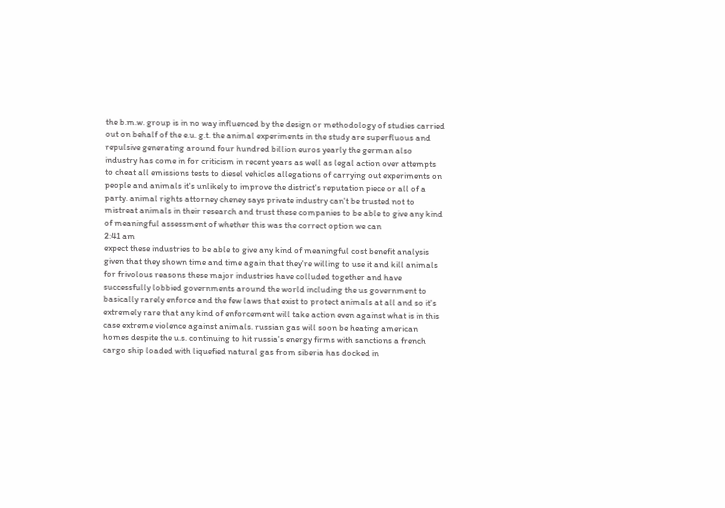the b.m.w. group is in no way influenced by the design or methodology of studies carried out on behalf of the e.u. g.t. the animal experiments in the study are superfluous and repulsive generating around four hundred billion euros yearly the german also industry has come in for criticism in recent years as well as legal action over attempts to cheat all emissions tests to diesel vehicles allegations of carrying out experiments on people and animals it's unlikely to improve the district's reputation piece or all of a party. animal rights attorney cheney says private industry can't be trusted not to mistreat animals in their research and trust these companies to be able to give any kind of meaningful assessment of whether this was the correct option we can
2:41 am
expect these industries to be able to give any kind of meaningful cost benefit analysis given that they shown time and time again that they're willing to use it and kill animals for frivolous reasons these major industries have colluded together and have successfully lobbied governments around the world including the us government to basically rarely enforce and the few laws that exist to protect animals at all and so it's extremely rare that any kind of enforcement will take action even against what is in this case extreme violence against animals. russian gas will soon be heating american homes despite the u.s. continuing to hit russia's energy firms with sanctions a french cargo ship loaded with liquefied natural gas from siberia has docked in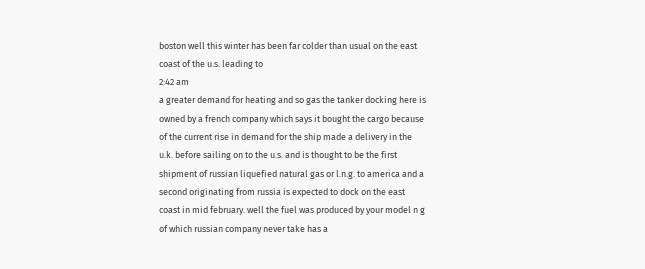boston well this winter has been far colder than usual on the east coast of the u.s. leading to
2:42 am
a greater demand for heating and so gas the tanker docking here is owned by a french company which says it bought the cargo because of the current rise in demand for the ship made a delivery in the u.k. before sailing on to the u.s. and is thought to be the first shipment of russian liquefied natural gas or l.n.g. to america and a second originating from russia is expected to dock on the east coast in mid february. well the fuel was produced by your model n g of which russian company never take has a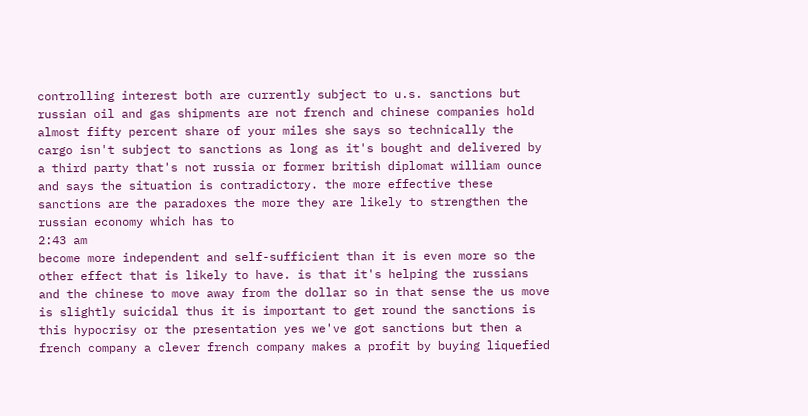controlling interest both are currently subject to u.s. sanctions but russian oil and gas shipments are not french and chinese companies hold almost fifty percent share of your miles she says so technically the cargo isn't subject to sanctions as long as it's bought and delivered by a third party that's not russia or former british diplomat william ounce and says the situation is contradictory. the more effective these sanctions are the paradoxes the more they are likely to strengthen the russian economy which has to
2:43 am
become more independent and self-sufficient than it is even more so the other effect that is likely to have. is that it's helping the russians and the chinese to move away from the dollar so in that sense the us move is slightly suicidal thus it is important to get round the sanctions is this hypocrisy or the presentation yes we've got sanctions but then a french company a clever french company makes a profit by buying liquefied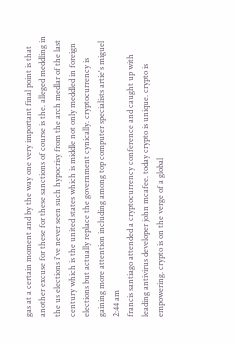gas at a certain moment and by the way one very important final point is that another excuse for these for these sanctions of course is the. alleged meddling in the us elections i've never seen such hypocrisy from the arch medlar of the last century which is the united states which is middle not only meddled in foreign elections but actually replace the government cynically. cryptocurrency is gaining more attention including among top computer specialists artie's miguel
2:44 am
francis santiago attended a cryptocurrency conference and caught up with leading antivirus developer john mcafee. today crypto is unique. crypto is empowering. crypto is on the verge of a global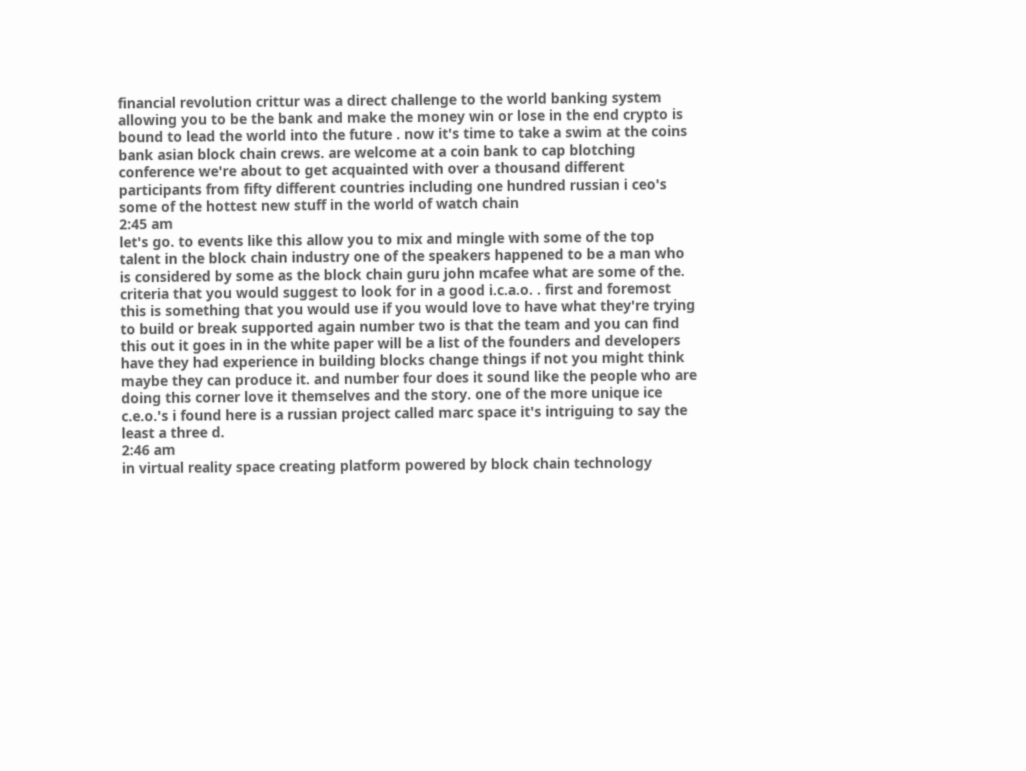financial revolution crittur was a direct challenge to the world banking system allowing you to be the bank and make the money win or lose in the end crypto is bound to lead the world into the future . now it's time to take a swim at the coins bank asian block chain crews. are welcome at a coin bank to cap blotching conference we're about to get acquainted with over a thousand different participants from fifty different countries including one hundred russian i ceo's some of the hottest new stuff in the world of watch chain
2:45 am
let's go. to events like this allow you to mix and mingle with some of the top talent in the block chain industry one of the speakers happened to be a man who is considered by some as the block chain guru john mcafee what are some of the. criteria that you would suggest to look for in a good i.c.a.o. . first and foremost this is something that you would use if you would love to have what they're trying to build or break supported again number two is that the team and you can find this out it goes in in the white paper will be a list of the founders and developers have they had experience in building blocks change things if not you might think maybe they can produce it. and number four does it sound like the people who are doing this corner love it themselves and the story. one of the more unique ice c.e.o.'s i found here is a russian project called marc space it's intriguing to say the least a three d.
2:46 am
in virtual reality space creating platform powered by block chain technology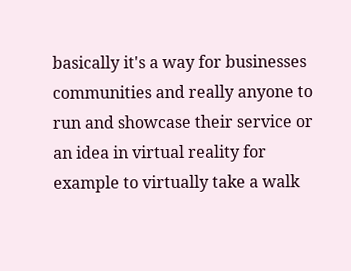basically it's a way for businesses communities and really anyone to run and showcase their service or an idea in virtual reality for example to virtually take a walk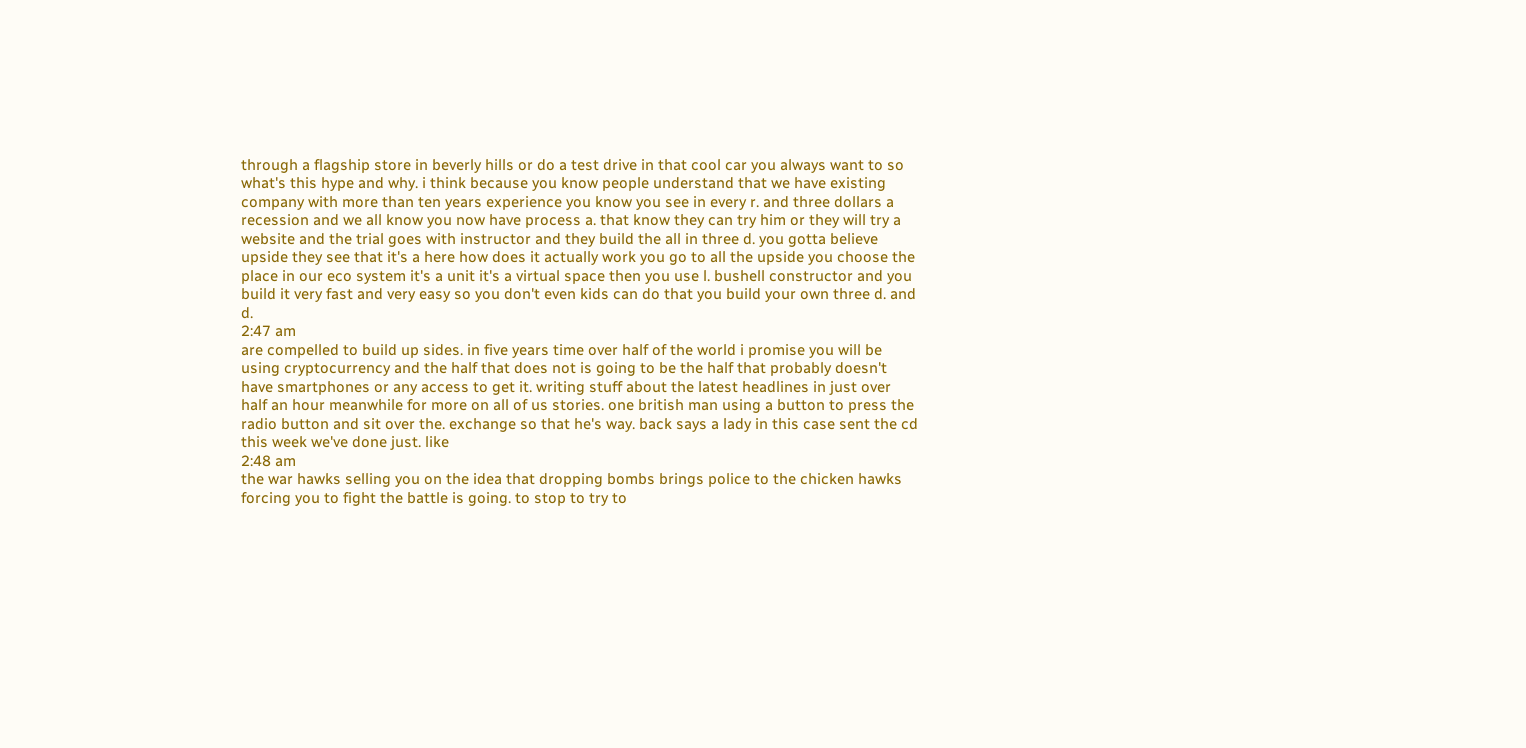through a flagship store in beverly hills or do a test drive in that cool car you always want to so what's this hype and why. i think because you know people understand that we have existing company with more than ten years experience you know you see in every r. and three dollars a recession and we all know you now have process a. that know they can try him or they will try a website and the trial goes with instructor and they build the all in three d. you gotta believe upside they see that it's a here how does it actually work you go to all the upside you choose the place in our eco system it's a unit it's a virtual space then you use l. bushell constructor and you build it very fast and very easy so you don't even kids can do that you build your own three d. and d.
2:47 am
are compelled to build up sides. in five years time over half of the world i promise you will be using cryptocurrency and the half that does not is going to be the half that probably doesn't have smartphones or any access to get it. writing stuff about the latest headlines in just over half an hour meanwhile for more on all of us stories. one british man using a button to press the radio button and sit over the. exchange so that he's way. back says a lady in this case sent the cd this week we've done just. like
2:48 am
the war hawks selling you on the idea that dropping bombs brings police to the chicken hawks forcing you to fight the battle is going. to stop to try to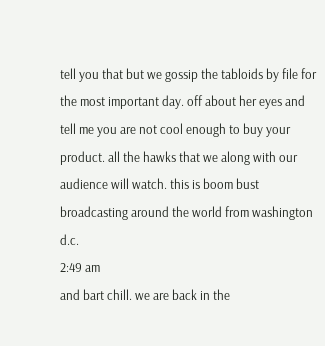tell you that but we gossip the tabloids by file for the most important day. off about her eyes and tell me you are not cool enough to buy your product. all the hawks that we along with our audience will watch. this is boom bust broadcasting around the world from washington d.c.
2:49 am
and bart chill. we are back in the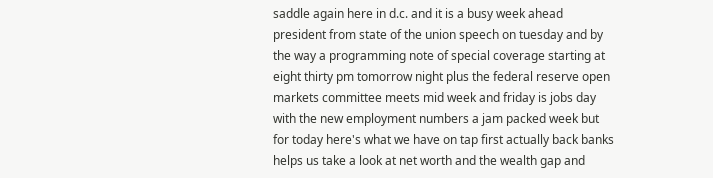saddle again here in d.c. and it is a busy week ahead president from state of the union speech on tuesday and by the way a programming note of special coverage starting at eight thirty pm tomorrow night plus the federal reserve open markets committee meets mid week and friday is jobs day with the new employment numbers a jam packed week but for today here's what we have on tap first actually back banks helps us take a look at net worth and the wealth gap and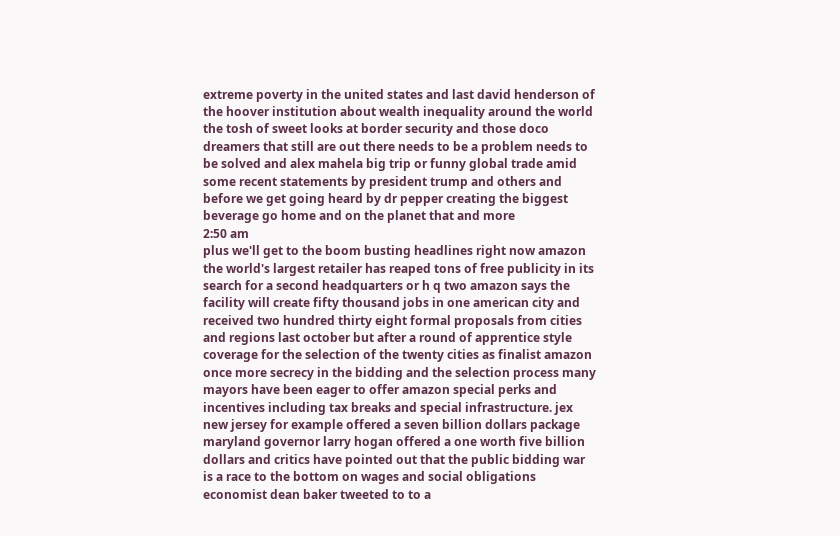extreme poverty in the united states and last david henderson of the hoover institution about wealth inequality around the world the tosh of sweet looks at border security and those doco dreamers that still are out there needs to be a problem needs to be solved and alex mahela big trip or funny global trade amid some recent statements by president trump and others and before we get going heard by dr pepper creating the biggest beverage go home and on the planet that and more
2:50 am
plus we'll get to the boom busting headlines right now amazon the world's largest retailer has reaped tons of free publicity in its search for a second headquarters or h q two amazon says the facility will create fifty thousand jobs in one american city and received two hundred thirty eight formal proposals from cities and regions last october but after a round of apprentice style coverage for the selection of the twenty cities as finalist amazon once more secrecy in the bidding and the selection process many mayors have been eager to offer amazon special perks and incentives including tax breaks and special infrastructure. jex new jersey for example offered a seven billion dollars package maryland governor larry hogan offered a one worth five billion dollars and critics have pointed out that the public bidding war is a race to the bottom on wages and social obligations economist dean baker tweeted to to a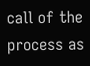call of the process as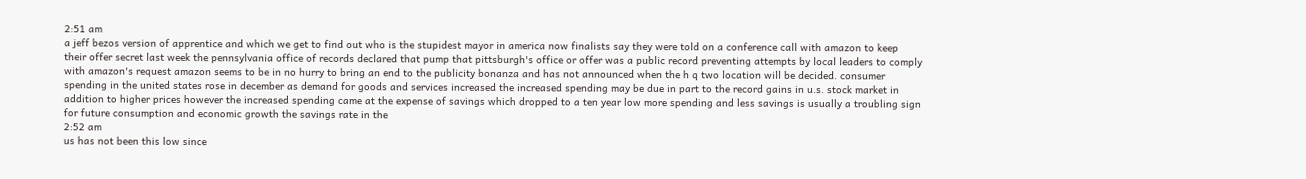2:51 am
a jeff bezos version of apprentice and which we get to find out who is the stupidest mayor in america now finalists say they were told on a conference call with amazon to keep their offer secret last week the pennsylvania office of records declared that pump that pittsburgh's office or offer was a public record preventing attempts by local leaders to comply with amazon's request amazon seems to be in no hurry to bring an end to the publicity bonanza and has not announced when the h q two location will be decided. consumer spending in the united states rose in december as demand for goods and services increased the increased spending may be due in part to the record gains in u.s. stock market in addition to higher prices however the increased spending came at the expense of savings which dropped to a ten year low more spending and less savings is usually a troubling sign for future consumption and economic growth the savings rate in the
2:52 am
us has not been this low since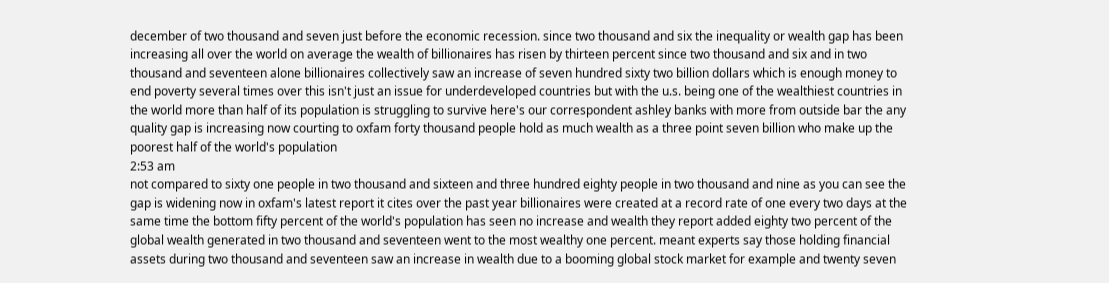december of two thousand and seven just before the economic recession. since two thousand and six the inequality or wealth gap has been increasing all over the world on average the wealth of billionaires has risen by thirteen percent since two thousand and six and in two thousand and seventeen alone billionaires collectively saw an increase of seven hundred sixty two billion dollars which is enough money to end poverty several times over this isn't just an issue for underdeveloped countries but with the u.s. being one of the wealthiest countries in the world more than half of its population is struggling to survive here's our correspondent ashley banks with more from outside bar the any quality gap is increasing now courting to oxfam forty thousand people hold as much wealth as a three point seven billion who make up the poorest half of the world's population
2:53 am
not compared to sixty one people in two thousand and sixteen and three hundred eighty people in two thousand and nine as you can see the gap is widening now in oxfam's latest report it cites over the past year billionaires were created at a record rate of one every two days at the same time the bottom fifty percent of the world's population has seen no increase and wealth they report added eighty two percent of the global wealth generated in two thousand and seventeen went to the most wealthy one percent. meant experts say those holding financial assets during two thousand and seventeen saw an increase in wealth due to a booming global stock market for example and twenty seven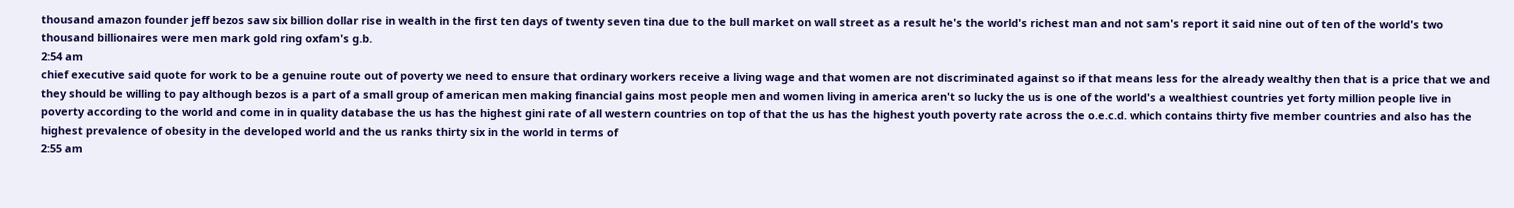thousand amazon founder jeff bezos saw six billion dollar rise in wealth in the first ten days of twenty seven tina due to the bull market on wall street as a result he's the world's richest man and not sam's report it said nine out of ten of the world's two thousand billionaires were men mark gold ring oxfam's g.b.
2:54 am
chief executive said quote for work to be a genuine route out of poverty we need to ensure that ordinary workers receive a living wage and that women are not discriminated against so if that means less for the already wealthy then that is a price that we and they should be willing to pay although bezos is a part of a small group of american men making financial gains most people men and women living in america aren't so lucky the us is one of the world's a wealthiest countries yet forty million people live in poverty according to the world and come in in quality database the us has the highest gini rate of all western countries on top of that the us has the highest youth poverty rate across the o.e.c.d. which contains thirty five member countries and also has the highest prevalence of obesity in the developed world and the us ranks thirty six in the world in terms of
2:55 am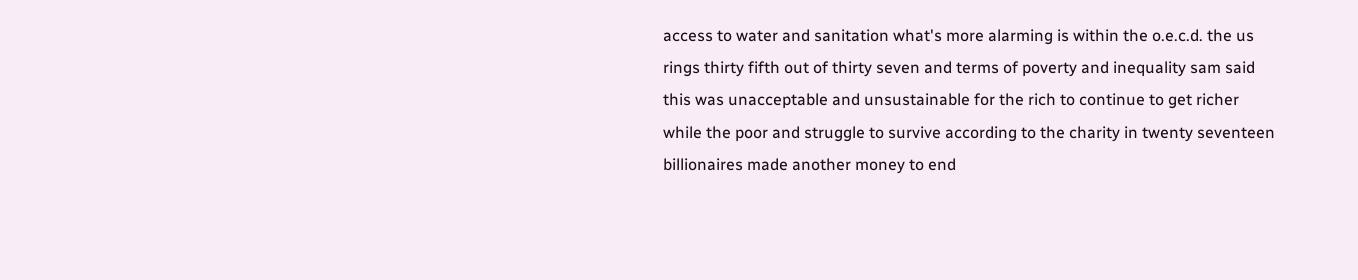access to water and sanitation what's more alarming is within the o.e.c.d. the us rings thirty fifth out of thirty seven and terms of poverty and inequality sam said this was unacceptable and unsustainable for the rich to continue to get richer while the poor and struggle to survive according to the charity in twenty seventeen billionaires made another money to end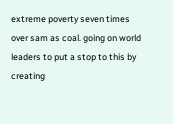extreme poverty seven times over sam as coal. going on world leaders to put a stop to this by creating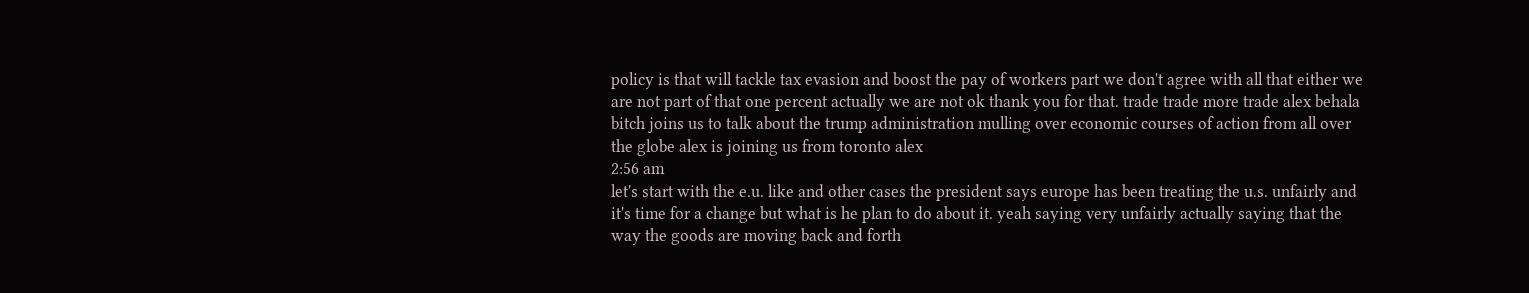policy is that will tackle tax evasion and boost the pay of workers part we don't agree with all that either we are not part of that one percent actually we are not ok thank you for that. trade trade more trade alex behala bitch joins us to talk about the trump administration mulling over economic courses of action from all over the globe alex is joining us from toronto alex
2:56 am
let's start with the e.u. like and other cases the president says europe has been treating the u.s. unfairly and it's time for a change but what is he plan to do about it. yeah saying very unfairly actually saying that the way the goods are moving back and forth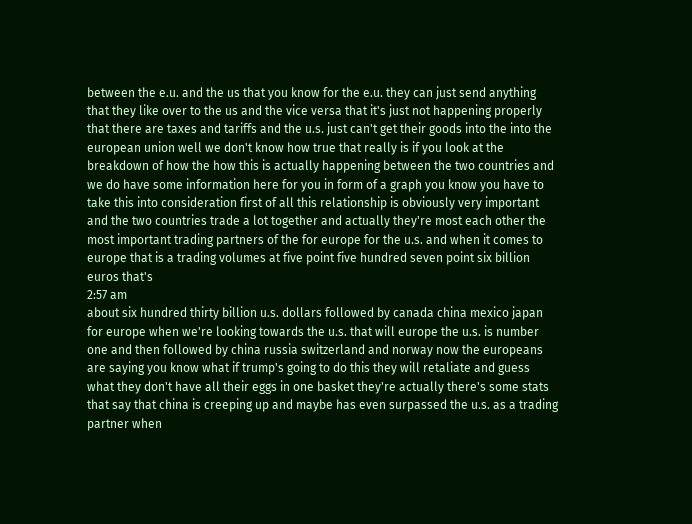between the e.u. and the us that you know for the e.u. they can just send anything that they like over to the us and the vice versa that it's just not happening properly that there are taxes and tariffs and the u.s. just can't get their goods into the into the european union well we don't know how true that really is if you look at the breakdown of how the how this is actually happening between the two countries and we do have some information here for you in form of a graph you know you have to take this into consideration first of all this relationship is obviously very important and the two countries trade a lot together and actually they're most each other the most important trading partners of the for europe for the u.s. and when it comes to europe that is a trading volumes at five point five hundred seven point six billion euros that's
2:57 am
about six hundred thirty billion u.s. dollars followed by canada china mexico japan for europe when we're looking towards the u.s. that will europe the u.s. is number one and then followed by china russia switzerland and norway now the europeans are saying you know what if trump's going to do this they will retaliate and guess what they don't have all their eggs in one basket they're actually there's some stats that say that china is creeping up and maybe has even surpassed the u.s. as a trading partner when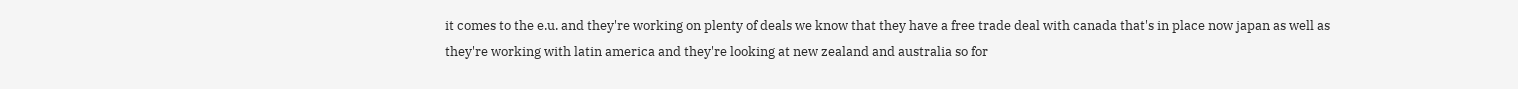it comes to the e.u. and they're working on plenty of deals we know that they have a free trade deal with canada that's in place now japan as well as they're working with latin america and they're looking at new zealand and australia so for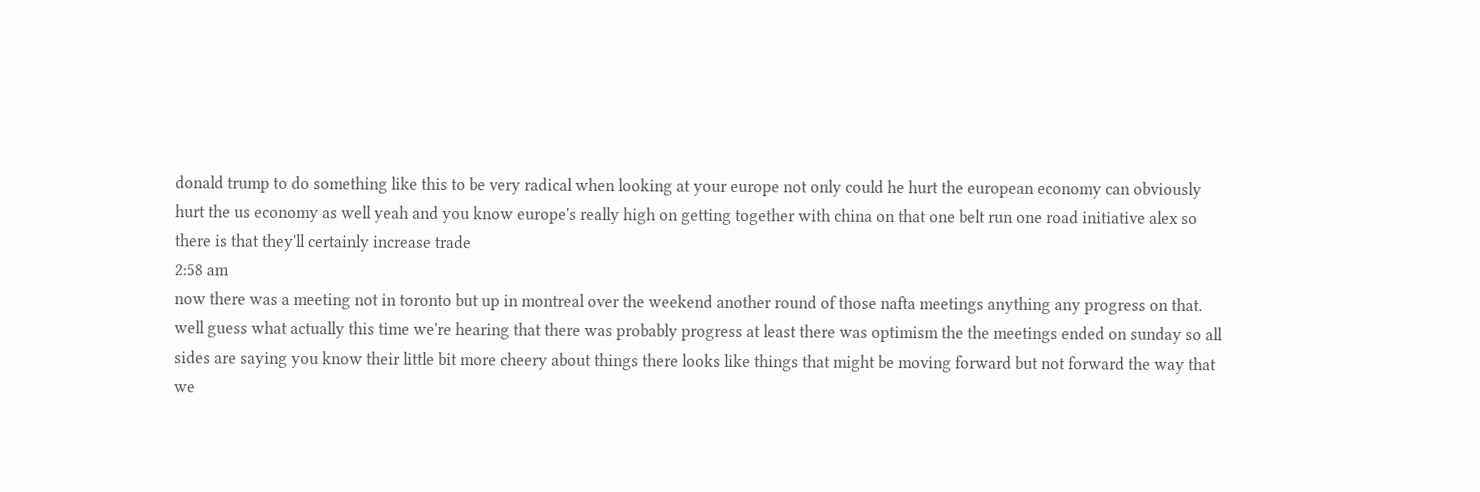donald trump to do something like this to be very radical when looking at your europe not only could he hurt the european economy can obviously hurt the us economy as well yeah and you know europe's really high on getting together with china on that one belt run one road initiative alex so there is that they'll certainly increase trade
2:58 am
now there was a meeting not in toronto but up in montreal over the weekend another round of those nafta meetings anything any progress on that. well guess what actually this time we're hearing that there was probably progress at least there was optimism the the meetings ended on sunday so all sides are saying you know their little bit more cheery about things there looks like things that might be moving forward but not forward the way that we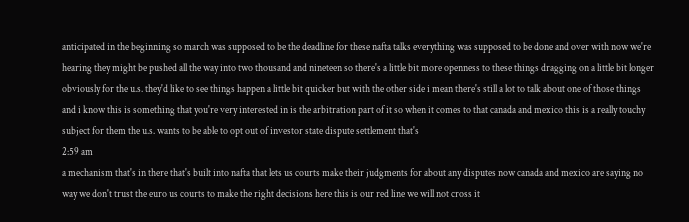anticipated in the beginning so march was supposed to be the deadline for these nafta talks everything was supposed to be done and over with now we're hearing they might be pushed all the way into two thousand and nineteen so there's a little bit more openness to these things dragging on a little bit longer obviously for the u.s. they'd like to see things happen a little bit quicker but with the other side i mean there's still a lot to talk about one of those things and i know this is something that you're very interested in is the arbitration part of it so when it comes to that canada and mexico this is a really touchy subject for them the u.s. wants to be able to opt out of investor state dispute settlement that's
2:59 am
a mechanism that's in there that's built into nafta that lets us courts make their judgments for about any disputes now canada and mexico are saying no way we don't trust the euro us courts to make the right decisions here this is our red line we will not cross it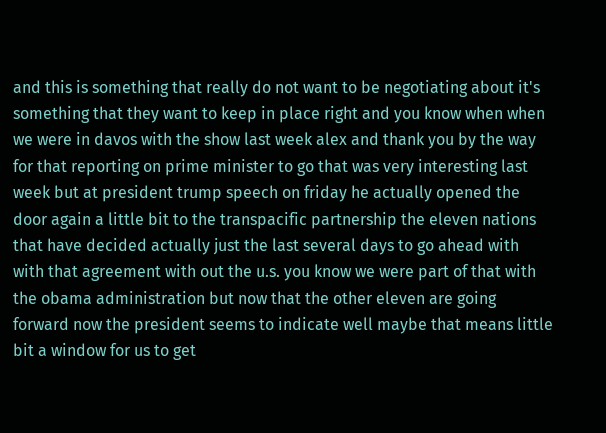and this is something that really do not want to be negotiating about it's something that they want to keep in place right and you know when when we were in davos with the show last week alex and thank you by the way for that reporting on prime minister to go that was very interesting last week but at president trump speech on friday he actually opened the door again a little bit to the transpacific partnership the eleven nations that have decided actually just the last several days to go ahead with with that agreement with out the u.s. you know we were part of that with the obama administration but now that the other eleven are going forward now the president seems to indicate well maybe that means little bit a window for us to get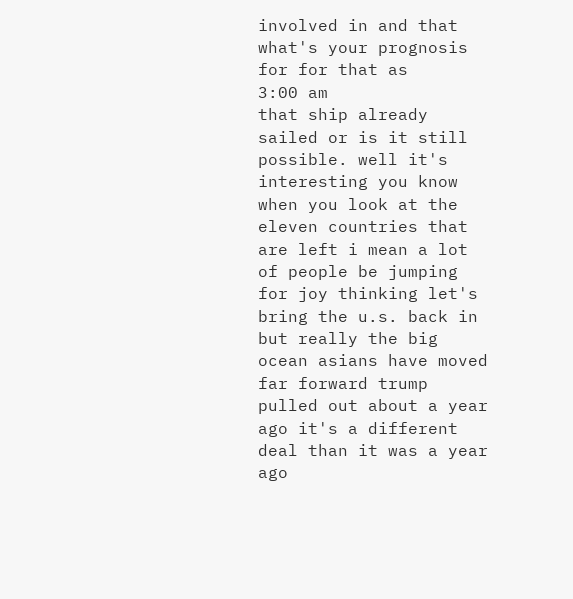involved in and that what's your prognosis for for that as
3:00 am
that ship already sailed or is it still possible. well it's interesting you know when you look at the eleven countries that are left i mean a lot of people be jumping for joy thinking let's bring the u.s. back in but really the big ocean asians have moved far forward trump pulled out about a year ago it's a different deal than it was a year ago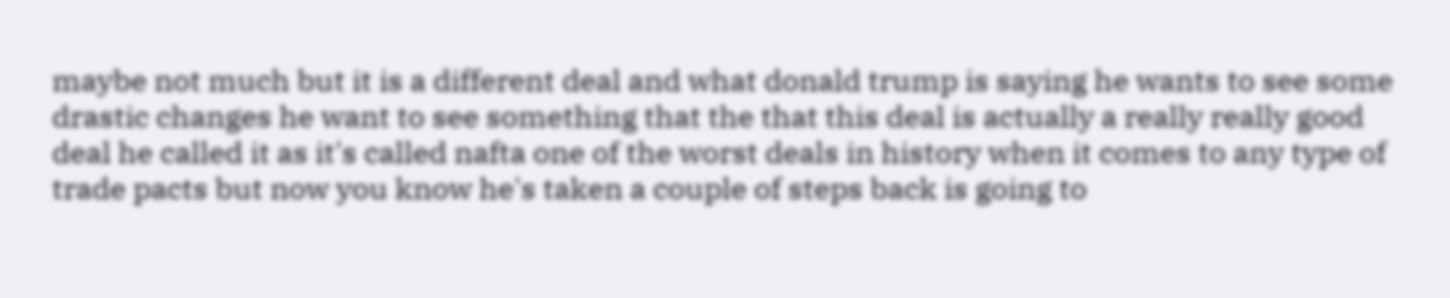maybe not much but it is a different deal and what donald trump is saying he wants to see some drastic changes he want to see something that the that this deal is actually a really really good deal he called it as it's called nafta one of the worst deals in history when it comes to any type of trade pacts but now you know he's taken a couple of steps back is going to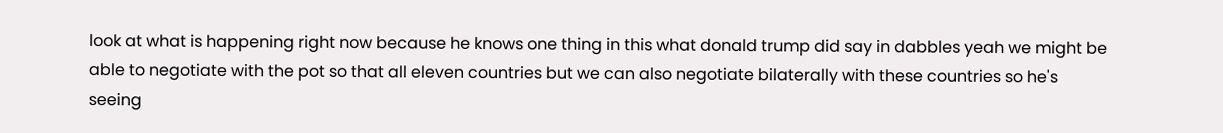look at what is happening right now because he knows one thing in this what donald trump did say in dabbles yeah we might be able to negotiate with the pot so that all eleven countries but we can also negotiate bilaterally with these countries so he's seeing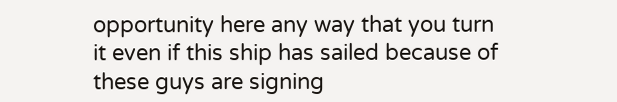opportunity here any way that you turn it even if this ship has sailed because of these guys are signing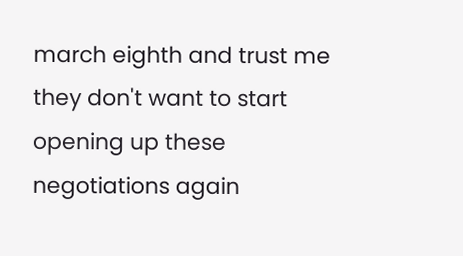march eighth and trust me they don't want to start opening up these negotiations again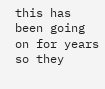this has been going on for years so they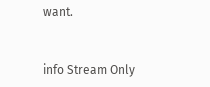want.


info Stream Only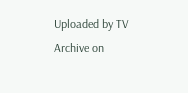Uploaded by TV Archive on